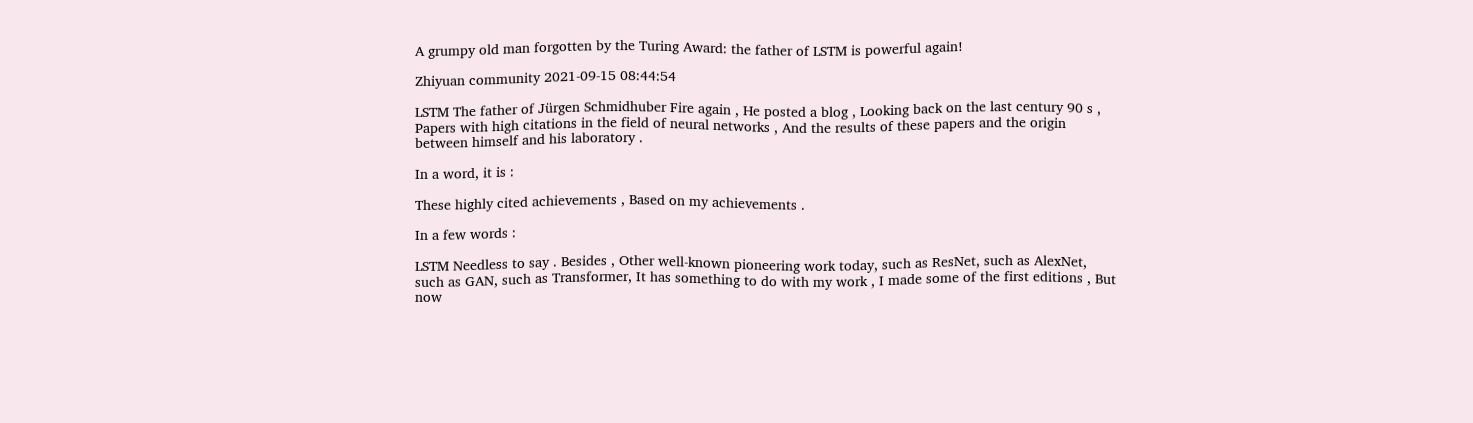A grumpy old man forgotten by the Turing Award: the father of LSTM is powerful again!

Zhiyuan community 2021-09-15 08:44:54

LSTM The father of Jürgen Schmidhuber Fire again , He posted a blog , Looking back on the last century 90 s , Papers with high citations in the field of neural networks , And the results of these papers and the origin between himself and his laboratory .

In a word, it is :

These highly cited achievements , Based on my achievements .

In a few words :

LSTM Needless to say . Besides , Other well-known pioneering work today, such as ResNet, such as AlexNet, such as GAN, such as Transformer, It has something to do with my work , I made some of the first editions , But now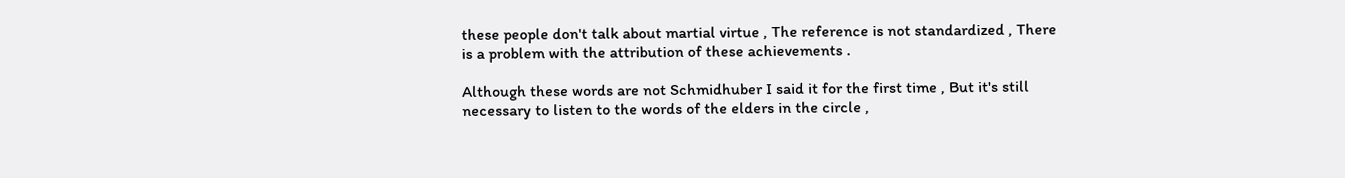these people don't talk about martial virtue , The reference is not standardized , There is a problem with the attribution of these achievements .

Although these words are not Schmidhuber I said it for the first time , But it's still necessary to listen to the words of the elders in the circle ,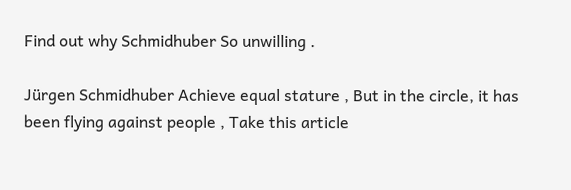Find out why Schmidhuber So unwilling .

Jürgen Schmidhuber Achieve equal stature , But in the circle, it has been flying against people , Take this article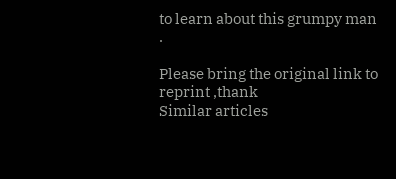to learn about this grumpy man .

Please bring the original link to reprint ,thank
Similar articles